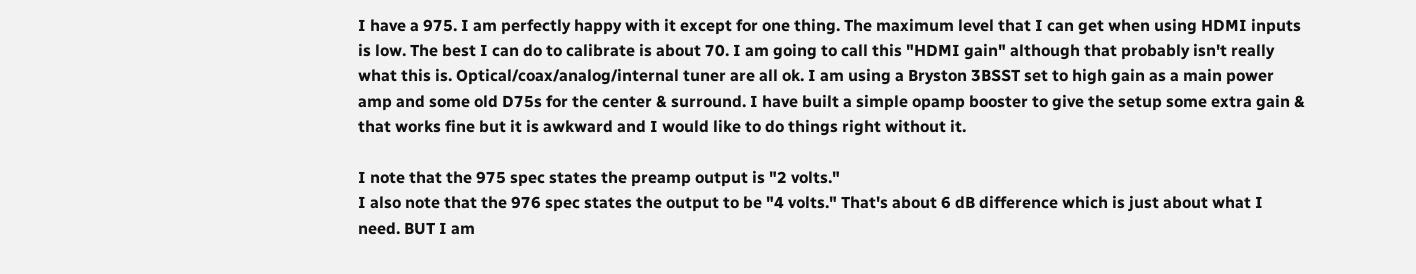I have a 975. I am perfectly happy with it except for one thing. The maximum level that I can get when using HDMI inputs is low. The best I can do to calibrate is about 70. I am going to call this "HDMI gain" although that probably isn't really what this is. Optical/coax/analog/internal tuner are all ok. I am using a Bryston 3BSST set to high gain as a main power amp and some old D75s for the center & surround. I have built a simple opamp booster to give the setup some extra gain & that works fine but it is awkward and I would like to do things right without it.

I note that the 975 spec states the preamp output is "2 volts."
I also note that the 976 spec states the output to be "4 volts." That's about 6 dB difference which is just about what I need. BUT I am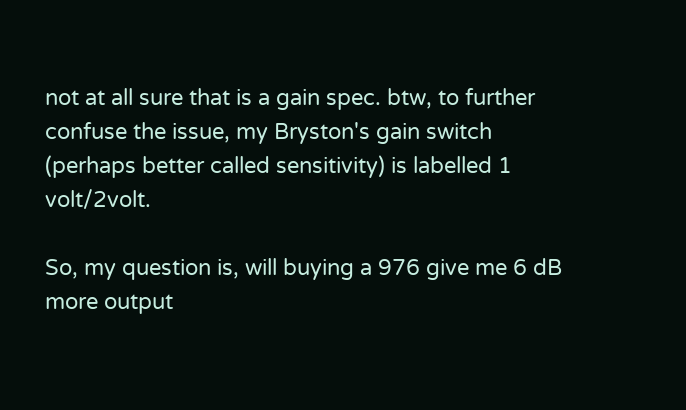not at all sure that is a gain spec. btw, to further confuse the issue, my Bryston's gain switch (perhaps better called sensitivity) is labelled 1 volt/2volt.

So, my question is, will buying a 976 give me 6 dB more output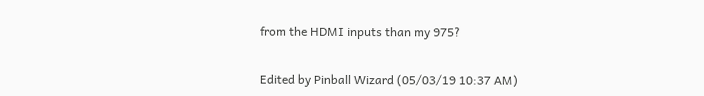from the HDMI inputs than my 975?


Edited by Pinball Wizard (05/03/19 10:37 AM)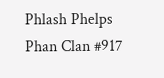Phlash Phelps Phan Clan #917